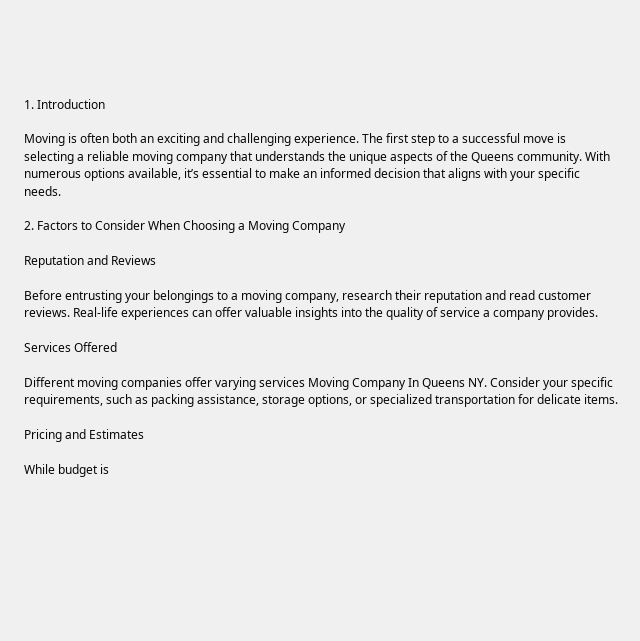1. Introduction

Moving is often both an exciting and challenging experience. The first step to a successful move is selecting a reliable moving company that understands the unique aspects of the Queens community. With numerous options available, it’s essential to make an informed decision that aligns with your specific needs.

2. Factors to Consider When Choosing a Moving Company

Reputation and Reviews

Before entrusting your belongings to a moving company, research their reputation and read customer reviews. Real-life experiences can offer valuable insights into the quality of service a company provides.

Services Offered

Different moving companies offer varying services Moving Company In Queens NY. Consider your specific requirements, such as packing assistance, storage options, or specialized transportation for delicate items.

Pricing and Estimates

While budget is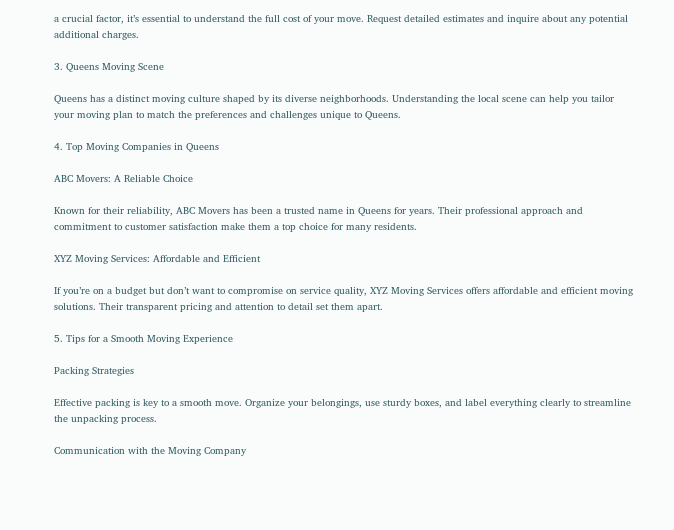a crucial factor, it’s essential to understand the full cost of your move. Request detailed estimates and inquire about any potential additional charges.

3. Queens Moving Scene

Queens has a distinct moving culture shaped by its diverse neighborhoods. Understanding the local scene can help you tailor your moving plan to match the preferences and challenges unique to Queens.

4. Top Moving Companies in Queens

ABC Movers: A Reliable Choice

Known for their reliability, ABC Movers has been a trusted name in Queens for years. Their professional approach and commitment to customer satisfaction make them a top choice for many residents.

XYZ Moving Services: Affordable and Efficient

If you’re on a budget but don’t want to compromise on service quality, XYZ Moving Services offers affordable and efficient moving solutions. Their transparent pricing and attention to detail set them apart.

5. Tips for a Smooth Moving Experience

Packing Strategies

Effective packing is key to a smooth move. Organize your belongings, use sturdy boxes, and label everything clearly to streamline the unpacking process.

Communication with the Moving Company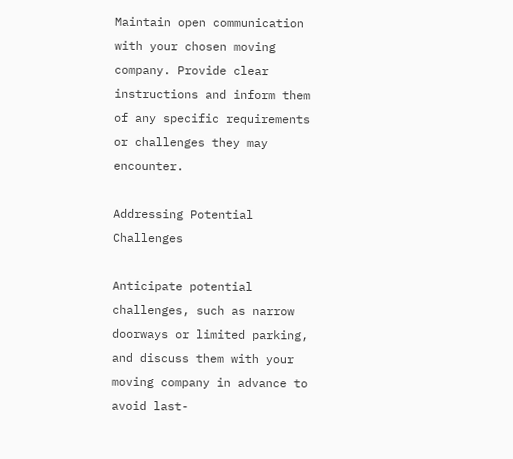Maintain open communication with your chosen moving company. Provide clear instructions and inform them of any specific requirements or challenges they may encounter.

Addressing Potential Challenges

Anticipate potential challenges, such as narrow doorways or limited parking, and discuss them with your moving company in advance to avoid last-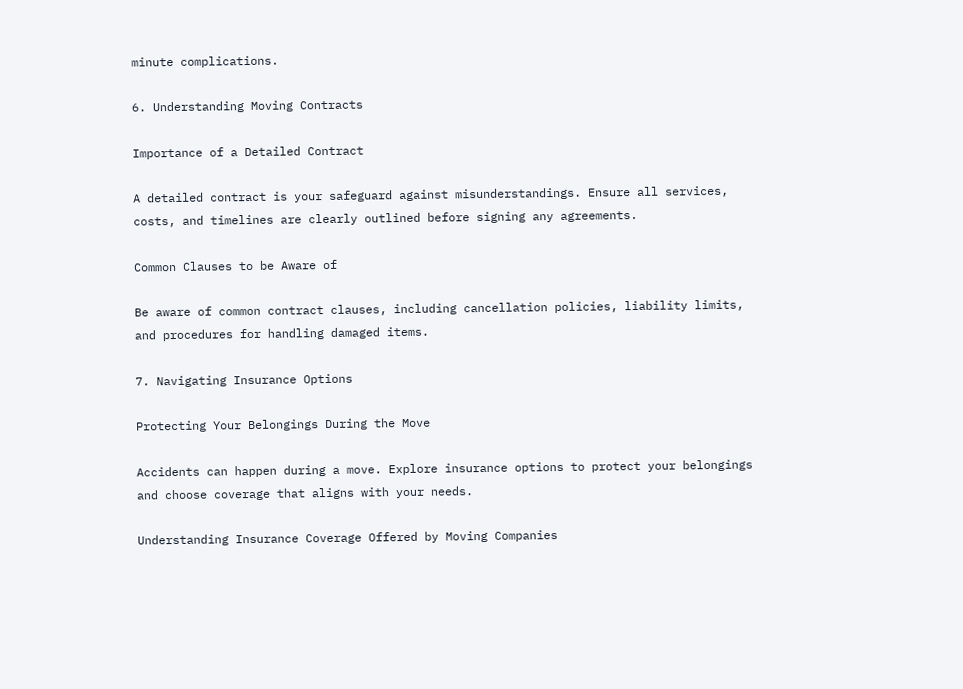minute complications.

6. Understanding Moving Contracts

Importance of a Detailed Contract

A detailed contract is your safeguard against misunderstandings. Ensure all services, costs, and timelines are clearly outlined before signing any agreements.

Common Clauses to be Aware of

Be aware of common contract clauses, including cancellation policies, liability limits, and procedures for handling damaged items.

7. Navigating Insurance Options

Protecting Your Belongings During the Move

Accidents can happen during a move. Explore insurance options to protect your belongings and choose coverage that aligns with your needs.

Understanding Insurance Coverage Offered by Moving Companies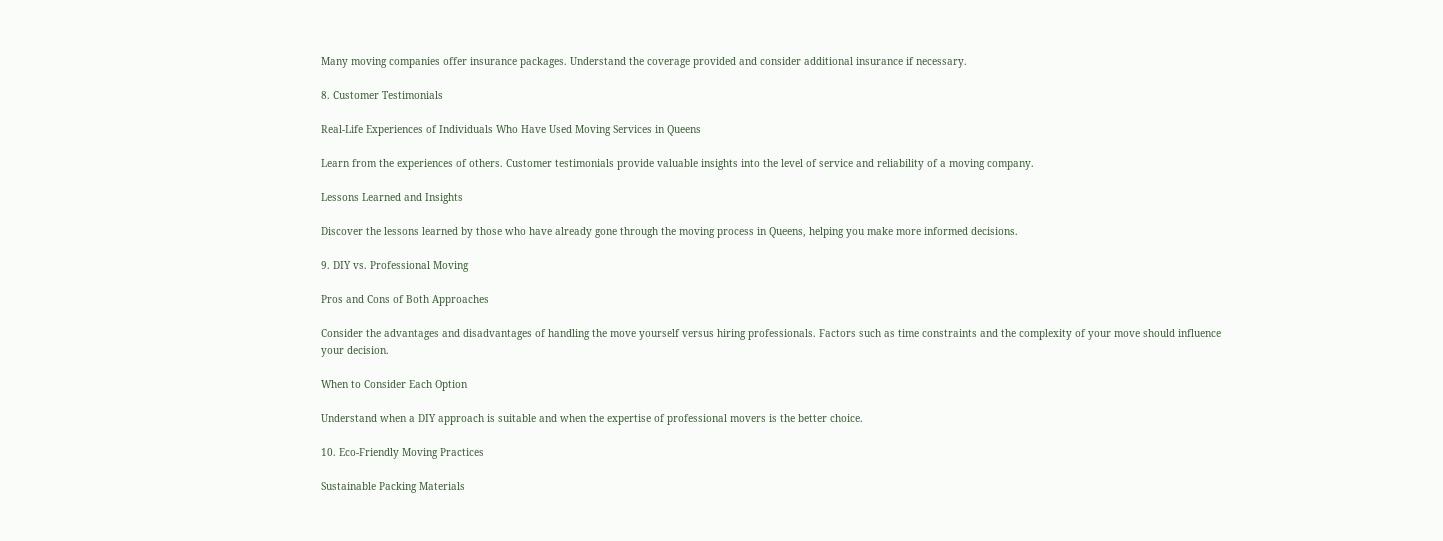Many moving companies offer insurance packages. Understand the coverage provided and consider additional insurance if necessary.

8. Customer Testimonials

Real-Life Experiences of Individuals Who Have Used Moving Services in Queens

Learn from the experiences of others. Customer testimonials provide valuable insights into the level of service and reliability of a moving company.

Lessons Learned and Insights

Discover the lessons learned by those who have already gone through the moving process in Queens, helping you make more informed decisions.

9. DIY vs. Professional Moving

Pros and Cons of Both Approaches

Consider the advantages and disadvantages of handling the move yourself versus hiring professionals. Factors such as time constraints and the complexity of your move should influence your decision.

When to Consider Each Option

Understand when a DIY approach is suitable and when the expertise of professional movers is the better choice.

10. Eco-Friendly Moving Practices

Sustainable Packing Materials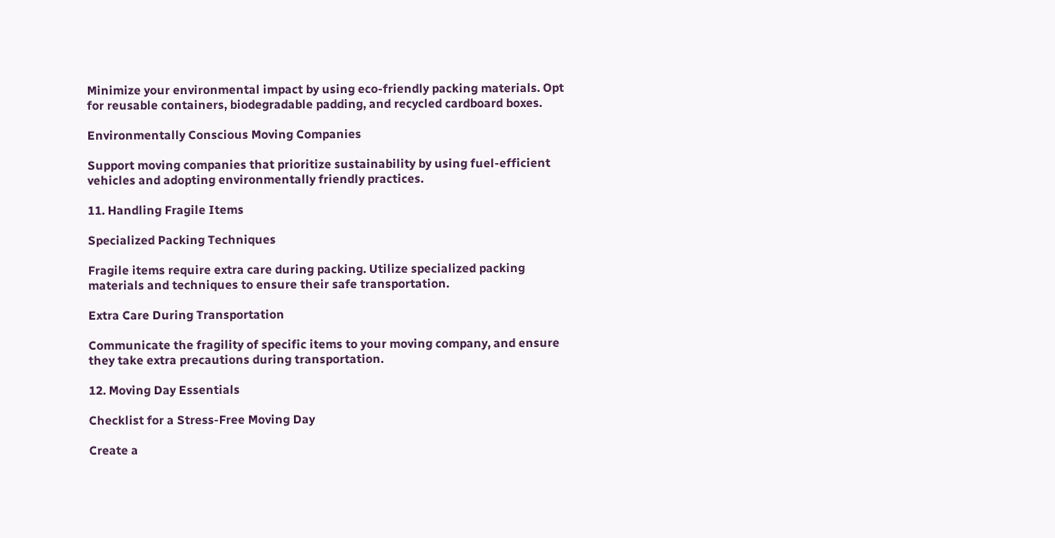Minimize your environmental impact by using eco-friendly packing materials. Opt for reusable containers, biodegradable padding, and recycled cardboard boxes.

Environmentally Conscious Moving Companies

Support moving companies that prioritize sustainability by using fuel-efficient vehicles and adopting environmentally friendly practices.

11. Handling Fragile Items

Specialized Packing Techniques

Fragile items require extra care during packing. Utilize specialized packing materials and techniques to ensure their safe transportation.

Extra Care During Transportation

Communicate the fragility of specific items to your moving company, and ensure they take extra precautions during transportation.

12. Moving Day Essentials

Checklist for a Stress-Free Moving Day

Create a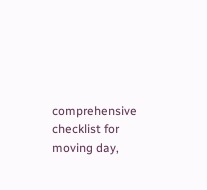comprehensive checklist for moving day,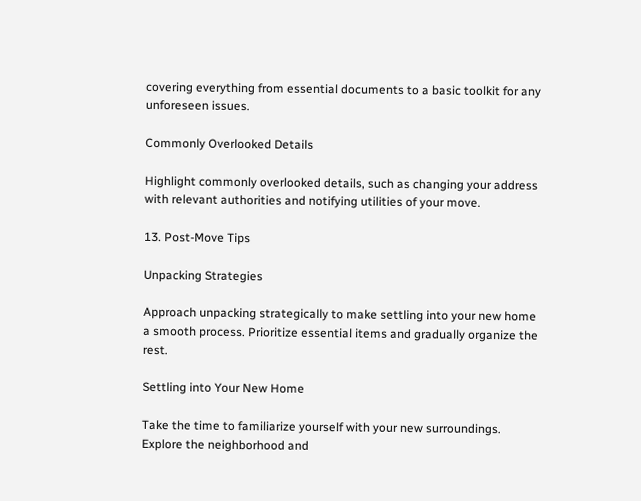covering everything from essential documents to a basic toolkit for any unforeseen issues.

Commonly Overlooked Details

Highlight commonly overlooked details, such as changing your address with relevant authorities and notifying utilities of your move.

13. Post-Move Tips

Unpacking Strategies

Approach unpacking strategically to make settling into your new home a smooth process. Prioritize essential items and gradually organize the rest.

Settling into Your New Home

Take the time to familiarize yourself with your new surroundings. Explore the neighborhood and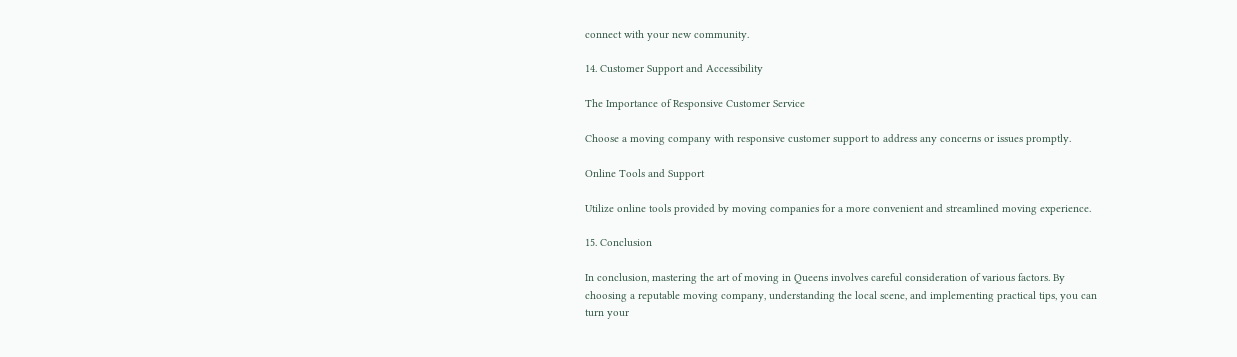connect with your new community.

14. Customer Support and Accessibility

The Importance of Responsive Customer Service

Choose a moving company with responsive customer support to address any concerns or issues promptly.

Online Tools and Support

Utilize online tools provided by moving companies for a more convenient and streamlined moving experience.

15. Conclusion

In conclusion, mastering the art of moving in Queens involves careful consideration of various factors. By choosing a reputable moving company, understanding the local scene, and implementing practical tips, you can turn your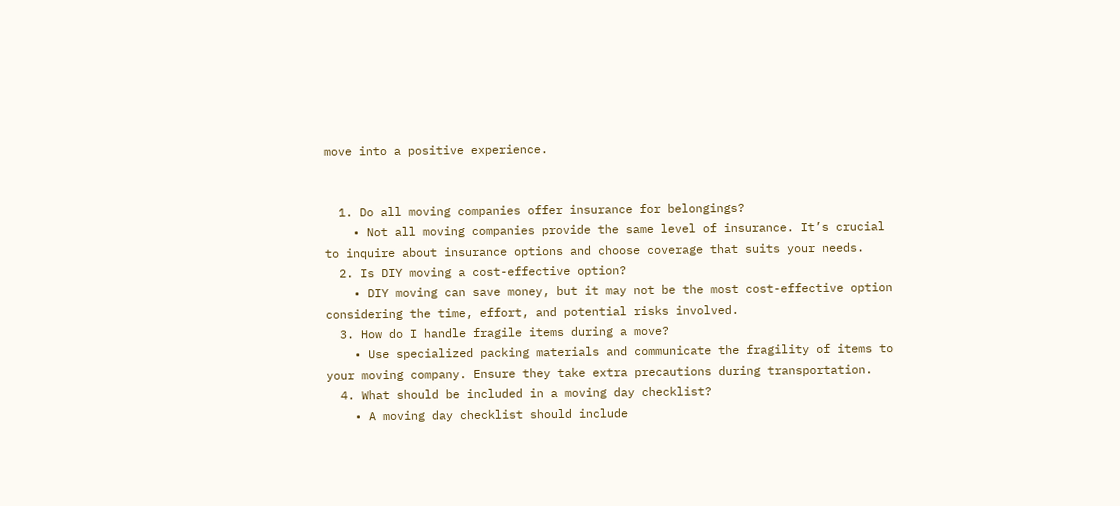move into a positive experience.


  1. Do all moving companies offer insurance for belongings?
    • Not all moving companies provide the same level of insurance. It’s crucial to inquire about insurance options and choose coverage that suits your needs.
  2. Is DIY moving a cost-effective option?
    • DIY moving can save money, but it may not be the most cost-effective option considering the time, effort, and potential risks involved.
  3. How do I handle fragile items during a move?
    • Use specialized packing materials and communicate the fragility of items to your moving company. Ensure they take extra precautions during transportation.
  4. What should be included in a moving day checklist?
    • A moving day checklist should include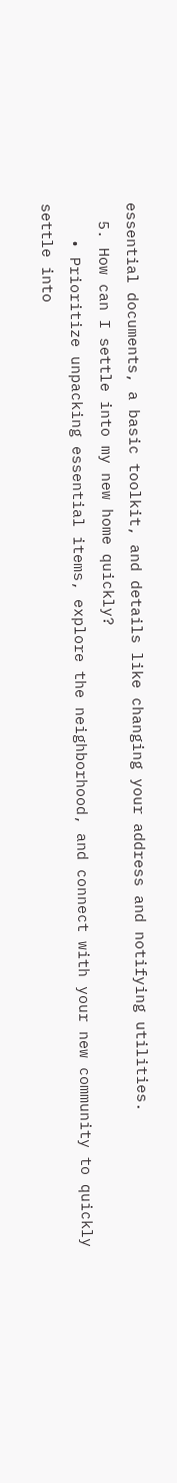essential documents, a basic toolkit, and details like changing your address and notifying utilities.
  5. How can I settle into my new home quickly?
    • Prioritize unpacking essential items, explore the neighborhood, and connect with your new community to quickly settle into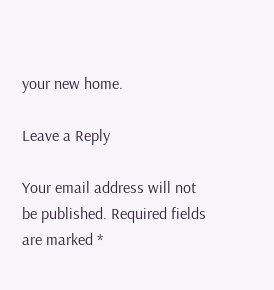your new home.

Leave a Reply

Your email address will not be published. Required fields are marked *